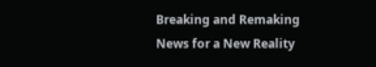Breaking and Remaking News for a New Reality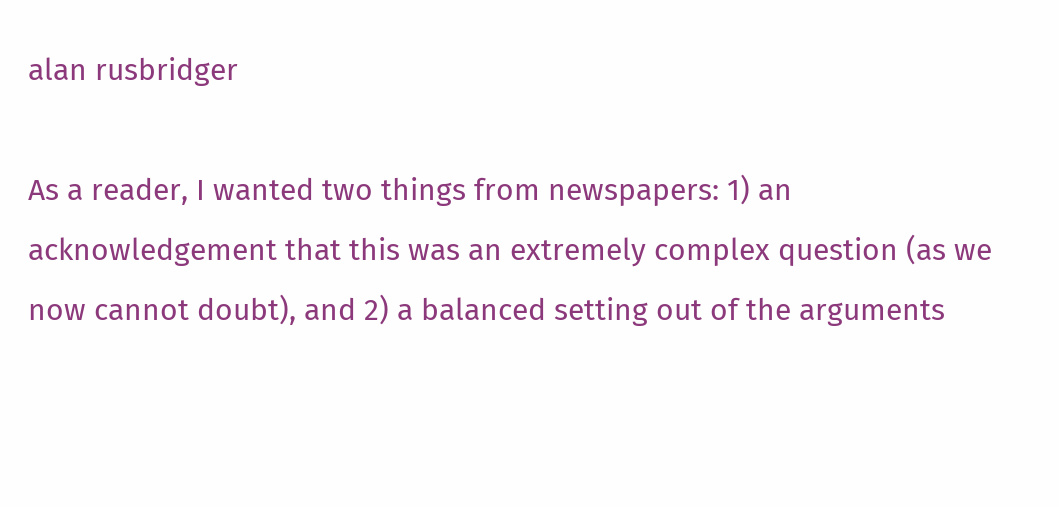alan rusbridger

As a reader, I wanted two things from newspapers: 1) an acknowledgement that this was an extremely complex question (as we now cannot doubt), and 2) a balanced setting out of the arguments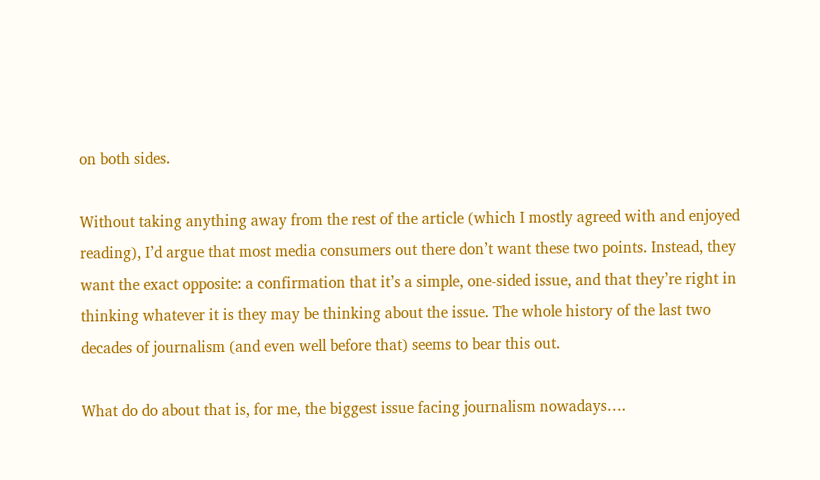on both sides.

Without taking anything away from the rest of the article (which I mostly agreed with and enjoyed reading), I’d argue that most media consumers out there don’t want these two points. Instead, they want the exact opposite: a confirmation that it’s a simple, one-sided issue, and that they’re right in thinking whatever it is they may be thinking about the issue. The whole history of the last two decades of journalism (and even well before that) seems to bear this out.

What do do about that is, for me, the biggest issue facing journalism nowadays….